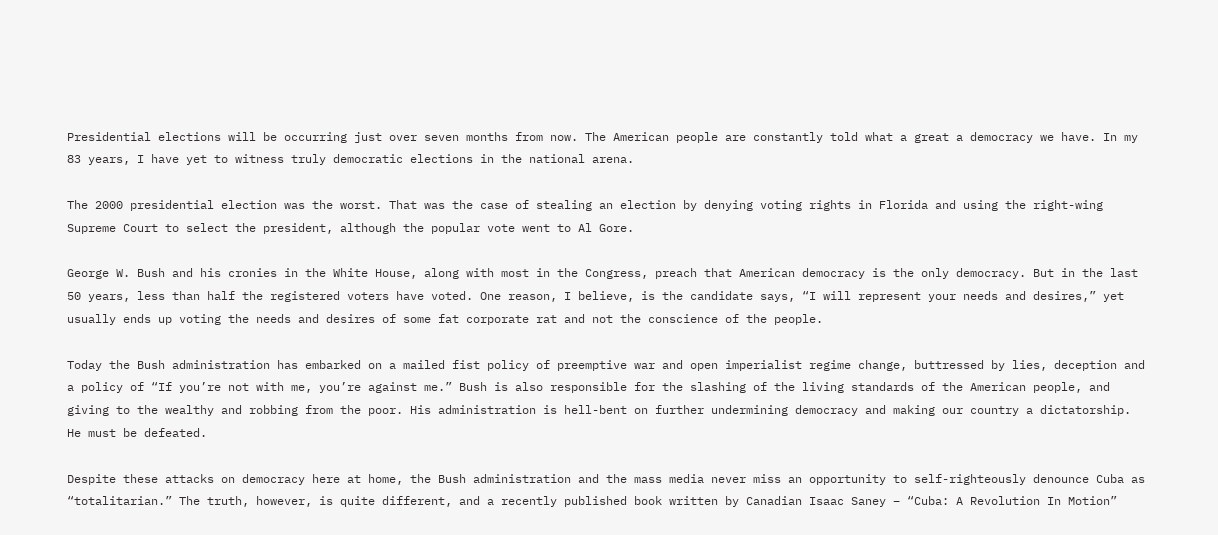Presidential elections will be occurring just over seven months from now. The American people are constantly told what a great a democracy we have. In my 83 years, I have yet to witness truly democratic elections in the national arena.

The 2000 presidential election was the worst. That was the case of stealing an election by denying voting rights in Florida and using the right-wing Supreme Court to select the president, although the popular vote went to Al Gore.

George W. Bush and his cronies in the White House, along with most in the Congress, preach that American democracy is the only democracy. But in the last 50 years, less than half the registered voters have voted. One reason, I believe, is the candidate says, “I will represent your needs and desires,” yet usually ends up voting the needs and desires of some fat corporate rat and not the conscience of the people.

Today the Bush administration has embarked on a mailed fist policy of preemptive war and open imperialist regime change, buttressed by lies, deception and a policy of “If you’re not with me, you’re against me.” Bush is also responsible for the slashing of the living standards of the American people, and giving to the wealthy and robbing from the poor. His administration is hell-bent on further undermining democracy and making our country a dictatorship. He must be defeated.

Despite these attacks on democracy here at home, the Bush administration and the mass media never miss an opportunity to self-righteously denounce Cuba as “totalitarian.” The truth, however, is quite different, and a recently published book written by Canadian Isaac Saney – “Cuba: A Revolution In Motion”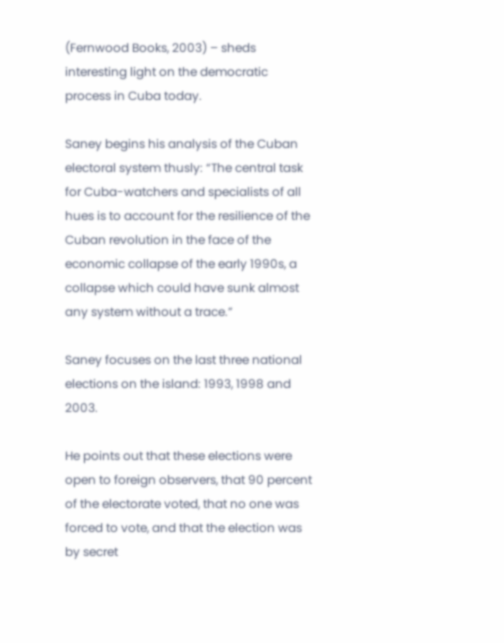(Fernwood Books, 2003) – sheds interesting light on the democratic process in Cuba today.

Saney begins his analysis of the Cuban electoral system thusly: “The central task for Cuba-watchers and specialists of all hues is to account for the resilience of the Cuban revolution in the face of the economic collapse of the early 1990s, a collapse which could have sunk almost any system without a trace.”

Saney focuses on the last three national elections on the island: 1993, 1998 and 2003.

He points out that these elections were open to foreign observers, that 90 percent of the electorate voted, that no one was forced to vote, and that the election was by secret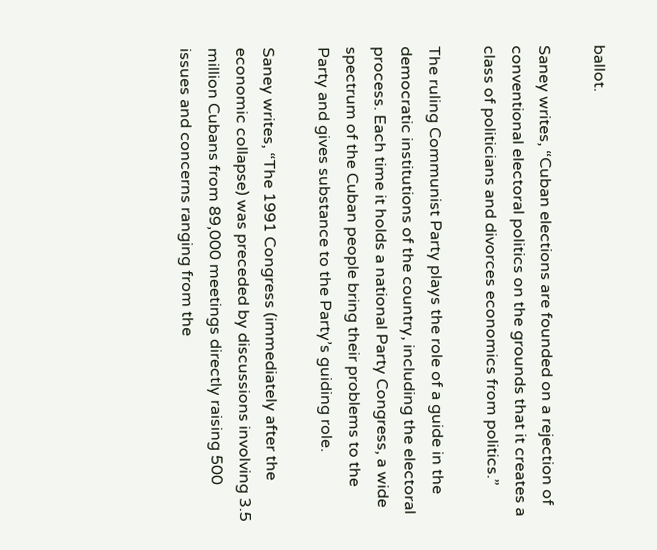ballot.

Saney writes, “Cuban elections are founded on a rejection of conventional electoral politics on the grounds that it creates a class of politicians and divorces economics from politics.”

The ruling Communist Party plays the role of a guide in the democratic institutions of the country, including the electoral process. Each time it holds a national Party Congress, a wide spectrum of the Cuban people bring their problems to the Party and gives substance to the Party’s guiding role.

Saney writes, “The 1991 Congress (immediately after the economic collapse) was preceded by discussions involving 3.5 million Cubans from 89,000 meetings directly raising 500 issues and concerns ranging from the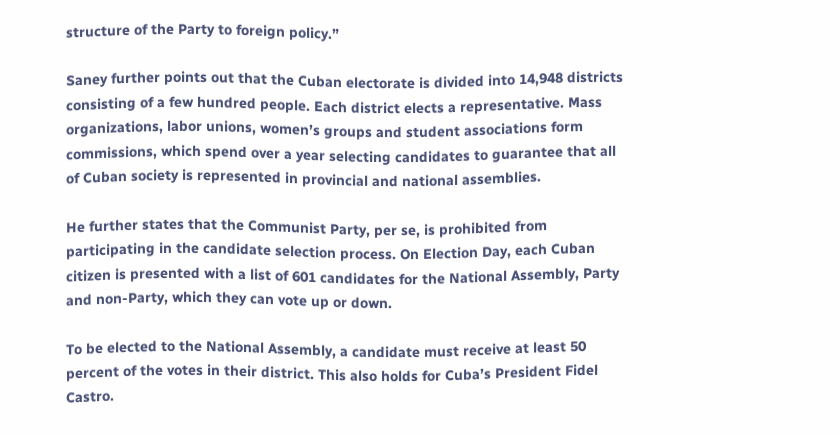structure of the Party to foreign policy.”

Saney further points out that the Cuban electorate is divided into 14,948 districts consisting of a few hundred people. Each district elects a representative. Mass organizations, labor unions, women’s groups and student associations form commissions, which spend over a year selecting candidates to guarantee that all of Cuban society is represented in provincial and national assemblies.

He further states that the Communist Party, per se, is prohibited from participating in the candidate selection process. On Election Day, each Cuban citizen is presented with a list of 601 candidates for the National Assembly, Party and non-Party, which they can vote up or down.

To be elected to the National Assembly, a candidate must receive at least 50 percent of the votes in their district. This also holds for Cuba’s President Fidel Castro.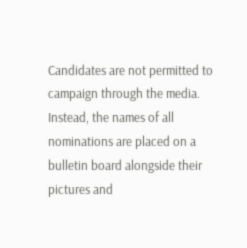Candidates are not permitted to campaign through the media. Instead, the names of all nominations are placed on a bulletin board alongside their pictures and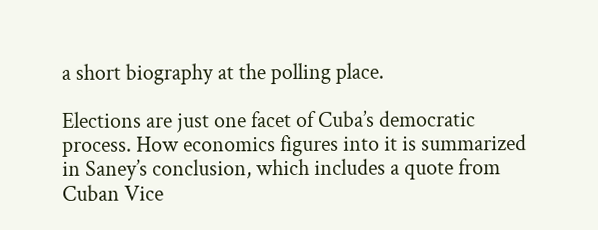a short biography at the polling place.

Elections are just one facet of Cuba’s democratic process. How economics figures into it is summarized in Saney’s conclusion, which includes a quote from Cuban Vice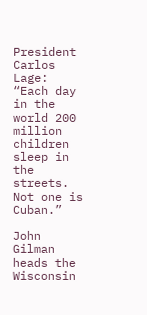President Carlos Lage: “Each day in the world 200 million children sleep in the streets. Not one is Cuban.”

John Gilman heads the Wisconsin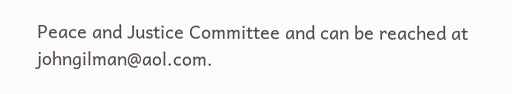Peace and Justice Committee and can be reached at johngilman@aol.com.